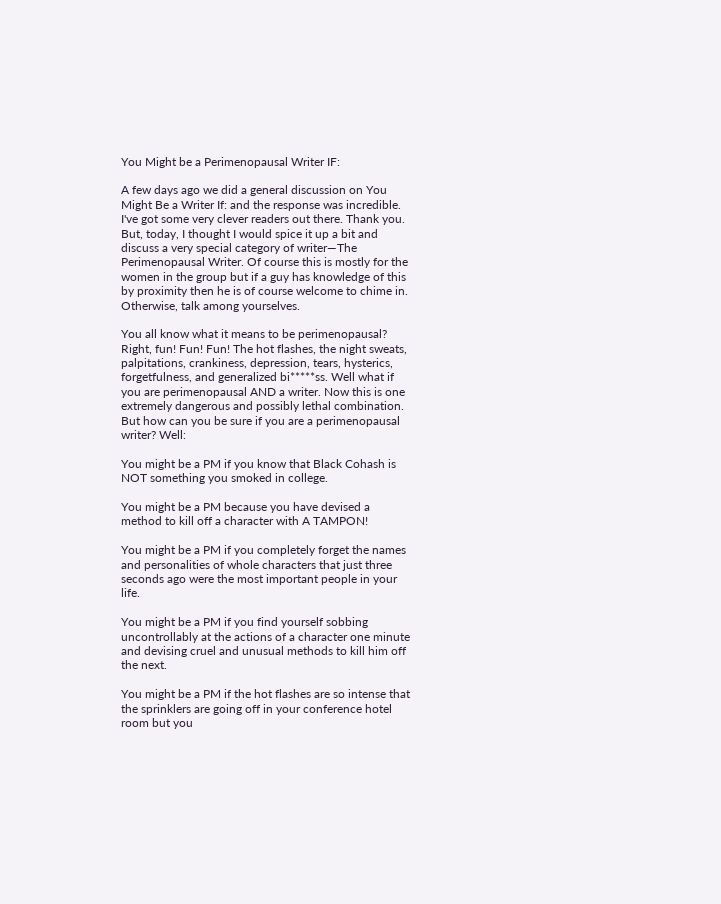You Might be a Perimenopausal Writer IF:

A few days ago we did a general discussion on You Might Be a Writer If: and the response was incredible. I've got some very clever readers out there. Thank you. But, today, I thought I would spice it up a bit and discuss a very special category of writer—The Perimenopausal Writer. Of course this is mostly for the women in the group but if a guy has knowledge of this by proximity then he is of course welcome to chime in. Otherwise, talk among yourselves.

You all know what it means to be perimenopausal? Right, fun! Fun! Fun! The hot flashes, the night sweats, palpitations, crankiness, depression, tears, hysterics, forgetfulness, and generalized bi*****ss. Well what if you are perimenopausal AND a writer. Now this is one extremely dangerous and possibly lethal combination. But how can you be sure if you are a perimenopausal writer? Well:

You might be a PM if you know that Black Cohash is NOT something you smoked in college.

You might be a PM because you have devised a method to kill off a character with A TAMPON!

You might be a PM if you completely forget the names and personalities of whole characters that just three seconds ago were the most important people in your life.

You might be a PM if you find yourself sobbing uncontrollably at the actions of a character one minute and devising cruel and unusual methods to kill him off the next.

You might be a PM if the hot flashes are so intense that the sprinklers are going off in your conference hotel room but you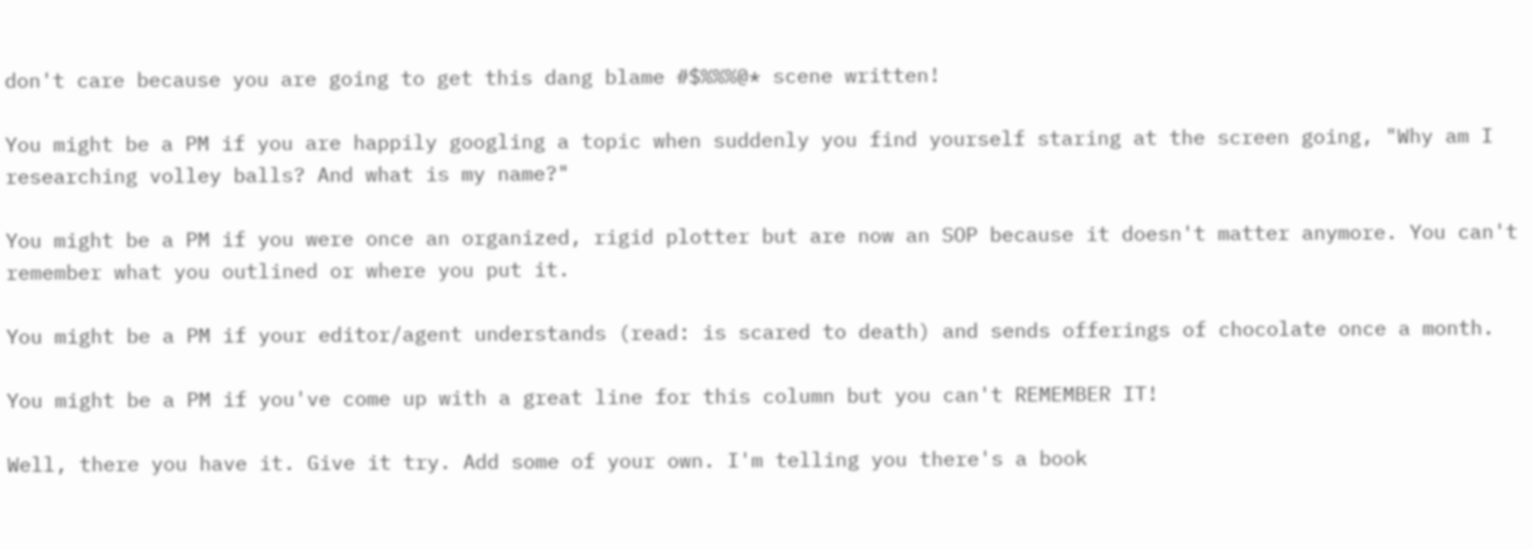don't care because you are going to get this dang blame #$%%%@* scene written!

You might be a PM if you are happily googling a topic when suddenly you find yourself staring at the screen going, "Why am I researching volley balls? And what is my name?"

You might be a PM if you were once an organized, rigid plotter but are now an SOP because it doesn't matter anymore. You can't remember what you outlined or where you put it.

You might be a PM if your editor/agent understands (read: is scared to death) and sends offerings of chocolate once a month.

You might be a PM if you've come up with a great line for this column but you can't REMEMBER IT!

Well, there you have it. Give it try. Add some of your own. I'm telling you there's a book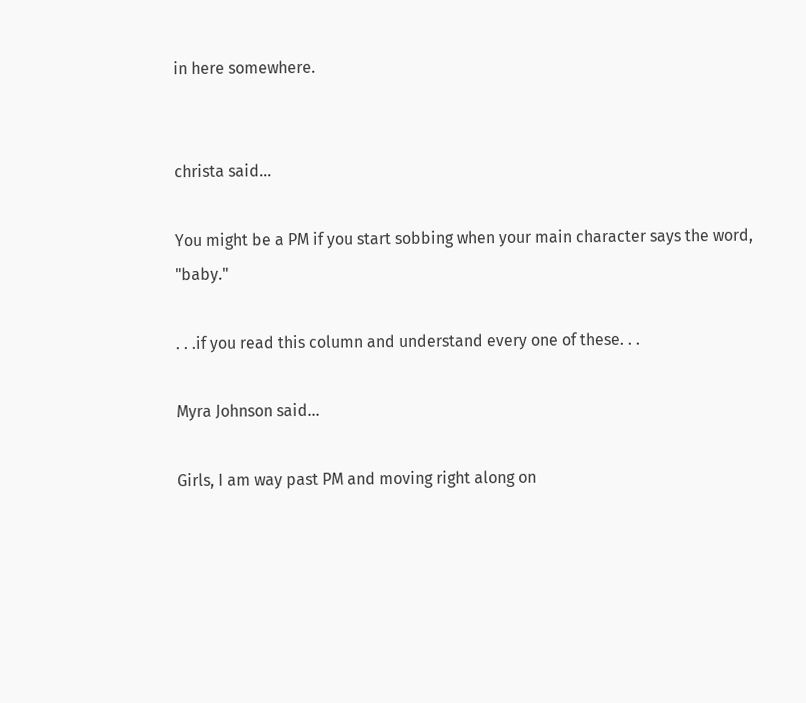in here somewhere.


christa said...

You might be a PM if you start sobbing when your main character says the word, "baby."

. . .if you read this column and understand every one of these. . .

Myra Johnson said...

Girls, I am way past PM and moving right along on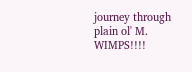journey through plain ol' M. WIMPS!!!!